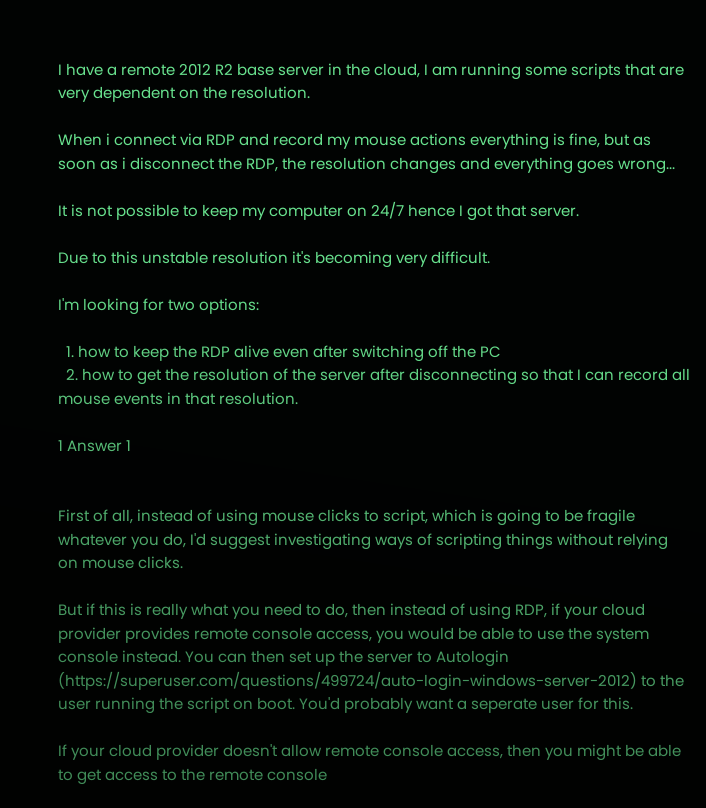I have a remote 2012 R2 base server in the cloud, I am running some scripts that are very dependent on the resolution.

When i connect via RDP and record my mouse actions everything is fine, but as soon as i disconnect the RDP, the resolution changes and everything goes wrong...

It is not possible to keep my computer on 24/7 hence I got that server.

Due to this unstable resolution it's becoming very difficult.

I'm looking for two options:

  1. how to keep the RDP alive even after switching off the PC
  2. how to get the resolution of the server after disconnecting so that I can record all mouse events in that resolution.

1 Answer 1


First of all, instead of using mouse clicks to script, which is going to be fragile whatever you do, I'd suggest investigating ways of scripting things without relying on mouse clicks.

But if this is really what you need to do, then instead of using RDP, if your cloud provider provides remote console access, you would be able to use the system console instead. You can then set up the server to Autologin (https://superuser.com/questions/499724/auto-login-windows-server-2012) to the user running the script on boot. You'd probably want a seperate user for this.

If your cloud provider doesn't allow remote console access, then you might be able to get access to the remote console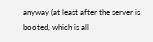anyway (at least after the server is booted, which is all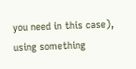you need in this case), using something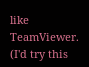like TeamViewer. (I'd try this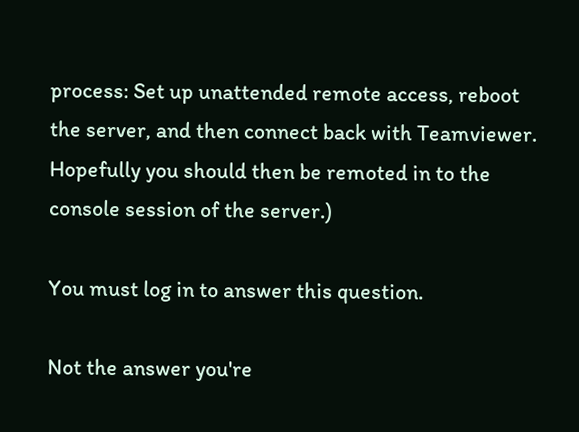process: Set up unattended remote access, reboot the server, and then connect back with Teamviewer. Hopefully you should then be remoted in to the console session of the server.)

You must log in to answer this question.

Not the answer you're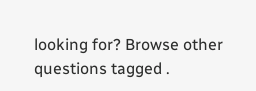looking for? Browse other questions tagged .